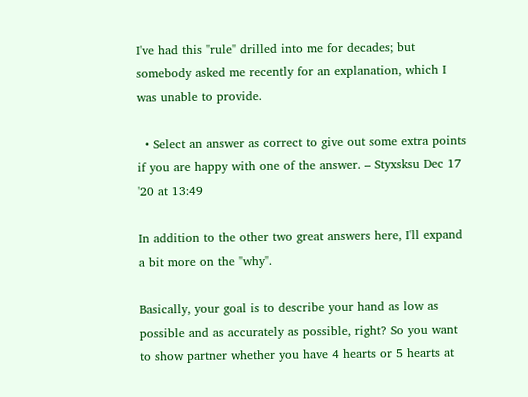I've had this "rule" drilled into me for decades; but somebody asked me recently for an explanation, which I was unable to provide.

  • Select an answer as correct to give out some extra points if you are happy with one of the answer. – Styxsksu Dec 17 '20 at 13:49

In addition to the other two great answers here, I'll expand a bit more on the "why".

Basically, your goal is to describe your hand as low as possible and as accurately as possible, right? So you want to show partner whether you have 4 hearts or 5 hearts at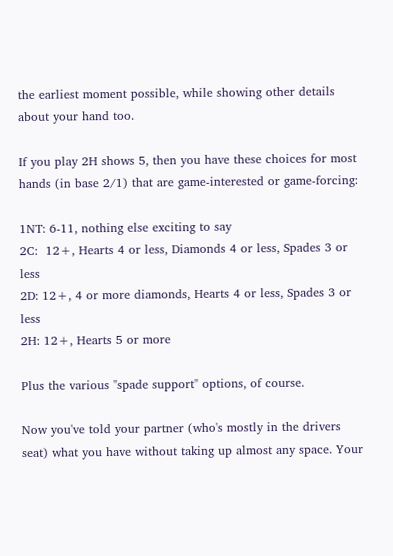the earliest moment possible, while showing other details about your hand too.

If you play 2H shows 5, then you have these choices for most hands (in base 2/1) that are game-interested or game-forcing:

1NT: 6-11, nothing else exciting to say
2C:  12+, Hearts 4 or less, Diamonds 4 or less, Spades 3 or less
2D: 12+, 4 or more diamonds, Hearts 4 or less, Spades 3 or less
2H: 12+, Hearts 5 or more

Plus the various "spade support" options, of course.

Now you've told your partner (who's mostly in the drivers seat) what you have without taking up almost any space. Your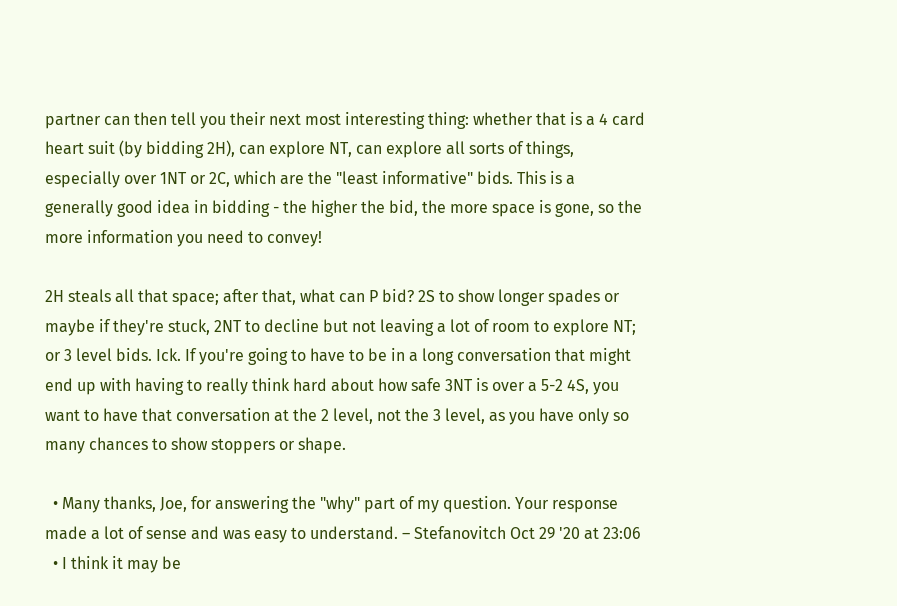partner can then tell you their next most interesting thing: whether that is a 4 card heart suit (by bidding 2H), can explore NT, can explore all sorts of things, especially over 1NT or 2C, which are the "least informative" bids. This is a generally good idea in bidding - the higher the bid, the more space is gone, so the more information you need to convey!

2H steals all that space; after that, what can P bid? 2S to show longer spades or maybe if they're stuck, 2NT to decline but not leaving a lot of room to explore NT; or 3 level bids. Ick. If you're going to have to be in a long conversation that might end up with having to really think hard about how safe 3NT is over a 5-2 4S, you want to have that conversation at the 2 level, not the 3 level, as you have only so many chances to show stoppers or shape.

  • Many thanks, Joe, for answering the "why" part of my question. Your response made a lot of sense and was easy to understand. – Stefanovitch Oct 29 '20 at 23:06
  • I think it may be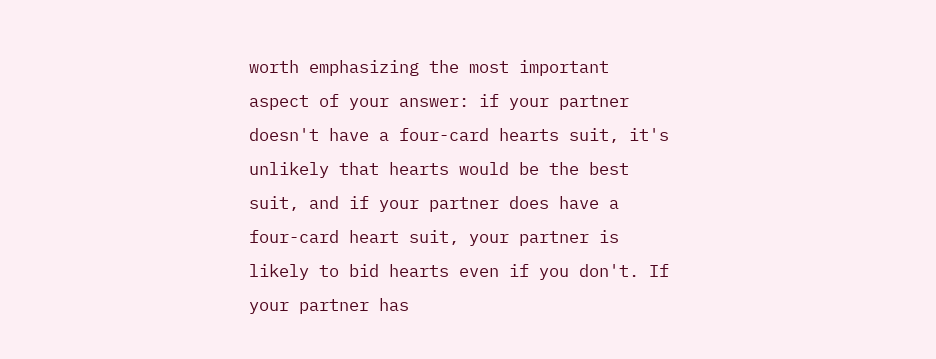worth emphasizing the most important aspect of your answer: if your partner doesn't have a four-card hearts suit, it's unlikely that hearts would be the best suit, and if your partner does have a four-card heart suit, your partner is likely to bid hearts even if you don't. If your partner has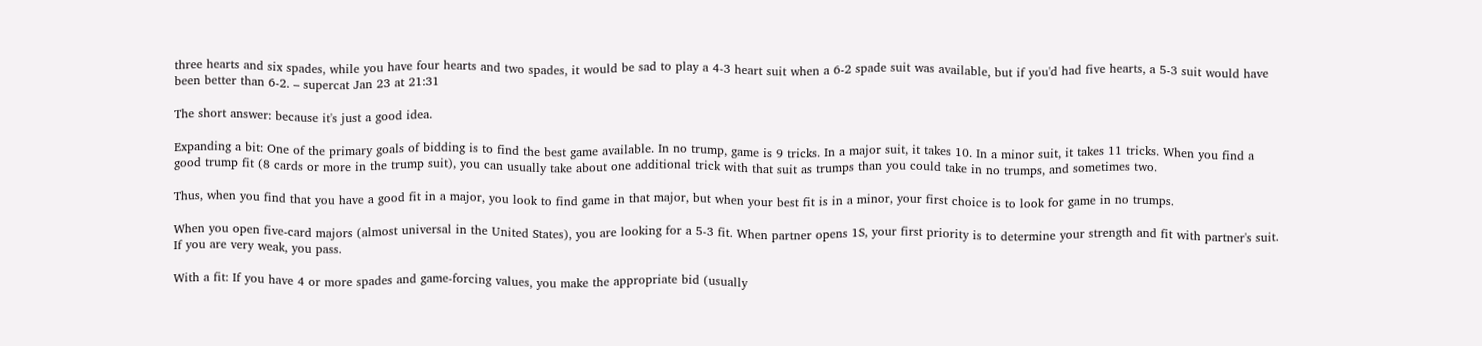three hearts and six spades, while you have four hearts and two spades, it would be sad to play a 4-3 heart suit when a 6-2 spade suit was available, but if you'd had five hearts, a 5-3 suit would have been better than 6-2. – supercat Jan 23 at 21:31

The short answer: because it's just a good idea.

Expanding a bit: One of the primary goals of bidding is to find the best game available. In no trump, game is 9 tricks. In a major suit, it takes 10. In a minor suit, it takes 11 tricks. When you find a good trump fit (8 cards or more in the trump suit), you can usually take about one additional trick with that suit as trumps than you could take in no trumps, and sometimes two.

Thus, when you find that you have a good fit in a major, you look to find game in that major, but when your best fit is in a minor, your first choice is to look for game in no trumps.

When you open five-card majors (almost universal in the United States), you are looking for a 5-3 fit. When partner opens 1S, your first priority is to determine your strength and fit with partner's suit. If you are very weak, you pass.

With a fit: If you have 4 or more spades and game-forcing values, you make the appropriate bid (usually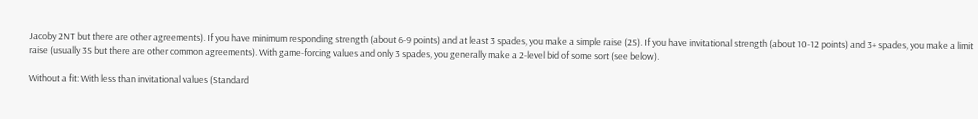Jacoby 2NT but there are other agreements). If you have minimum responding strength (about 6-9 points) and at least 3 spades, you make a simple raise (2S). If you have invitational strength (about 10-12 points) and 3+ spades, you make a limit raise (usually 3S but there are other common agreements). With game-forcing values and only 3 spades, you generally make a 2-level bid of some sort (see below).

Without a fit: With less than invitational values (Standard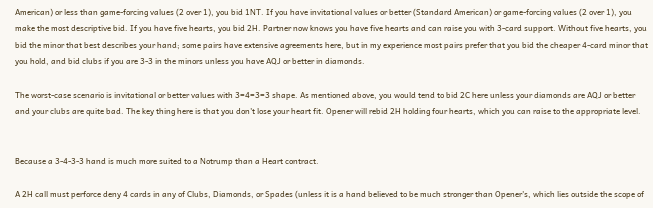American) or less than game-forcing values (2 over 1), you bid 1NT. If you have invitational values or better (Standard American) or game-forcing values (2 over 1), you make the most descriptive bid. If you have five hearts, you bid 2H. Partner now knows you have five hearts and can raise you with 3-card support. Without five hearts, you bid the minor that best describes your hand; some pairs have extensive agreements here, but in my experience most pairs prefer that you bid the cheaper 4-card minor that you hold, and bid clubs if you are 3-3 in the minors unless you have AQJ or better in diamonds.

The worst-case scenario is invitational or better values with 3=4=3=3 shape. As mentioned above, you would tend to bid 2C here unless your diamonds are AQJ or better and your clubs are quite bad. The key thing here is that you don't lose your heart fit. Opener will rebid 2H holding four hearts, which you can raise to the appropriate level.


Because a 3-4-3-3 hand is much more suited to a Notrump than a Heart contract.

A 2H call must perforce deny 4 cards in any of Clubs, Diamonds, or Spades (unless it is a hand believed to be much stronger than Opener's, which lies outside the scope of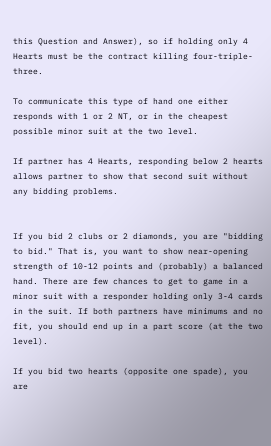this Question and Answer), so if holding only 4 Hearts must be the contract killing four-triple-three.

To communicate this type of hand one either responds with 1 or 2 NT, or in the cheapest possible minor suit at the two level.

If partner has 4 Hearts, responding below 2 hearts allows partner to show that second suit without any bidding problems.


If you bid 2 clubs or 2 diamonds, you are "bidding to bid." That is, you want to show near-opening strength of 10-12 points and (probably) a balanced hand. There are few chances to get to game in a minor suit with a responder holding only 3-4 cards in the suit. If both partners have minimums and no fit, you should end up in a part score (at the two level).

If you bid two hearts (opposite one spade), you are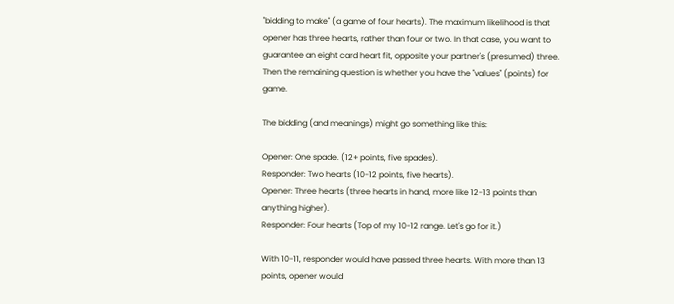"bidding to make" (a game of four hearts). The maximum likelihood is that opener has three hearts, rather than four or two. In that case, you want to guarantee an eight card heart fit, opposite your partner's (presumed) three. Then the remaining question is whether you have the "values" (points) for game.

The bidding (and meanings) might go something like this:

Opener: One spade. (12+ points, five spades).
Responder: Two hearts (10-12 points, five hearts).
Opener: Three hearts (three hearts in hand, more like 12-13 points than anything higher).
Responder: Four hearts (Top of my 10-12 range. Let's go for it.)

With 10-11, responder would have passed three hearts. With more than 13 points, opener would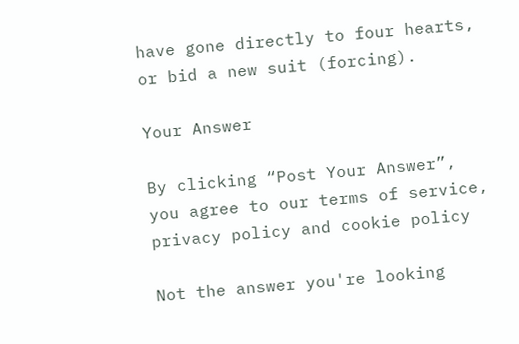have gone directly to four hearts, or bid a new suit (forcing).

Your Answer

By clicking “Post Your Answer”, you agree to our terms of service, privacy policy and cookie policy

Not the answer you're looking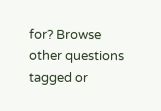for? Browse other questions tagged or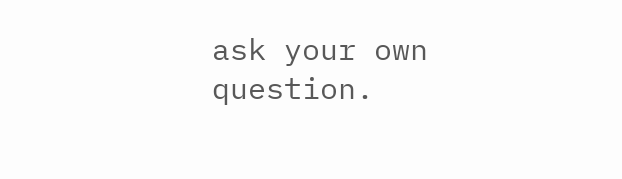ask your own question.